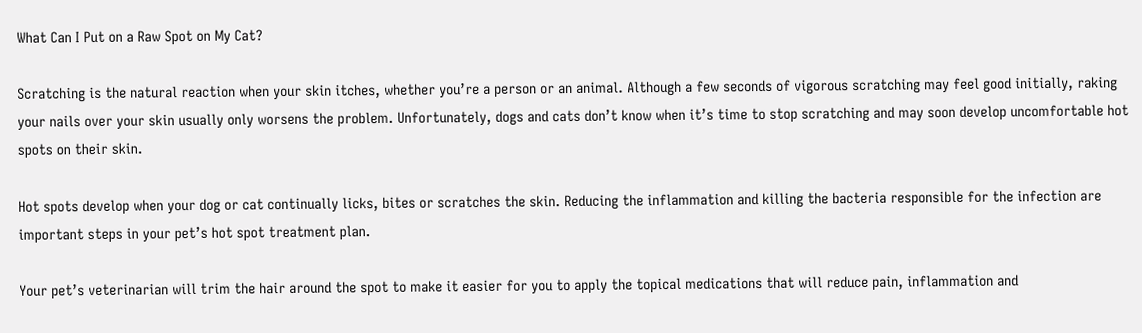What Can I Put on a Raw Spot on My Cat?

Scratching is the natural reaction when your skin itches, whether you’re a person or an animal. Although a few seconds of vigorous scratching may feel good initially, raking your nails over your skin usually only worsens the problem. Unfortunately, dogs and cats don’t know when it’s time to stop scratching and may soon develop uncomfortable hot spots on their skin.

Hot spots develop when your dog or cat continually licks, bites or scratches the skin. Reducing the inflammation and killing the bacteria responsible for the infection are important steps in your pet’s hot spot treatment plan.

Your pet’s veterinarian will trim the hair around the spot to make it easier for you to apply the topical medications that will reduce pain, inflammation and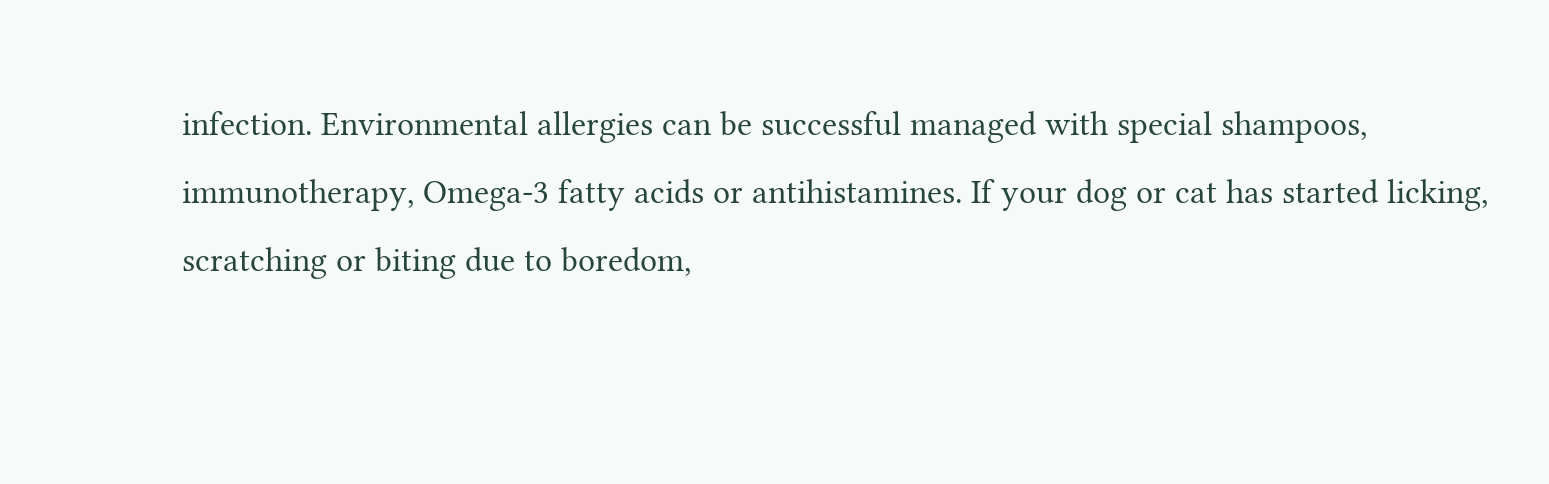infection. Environmental allergies can be successful managed with special shampoos, immunotherapy, Omega-3 fatty acids or antihistamines. If your dog or cat has started licking, scratching or biting due to boredom,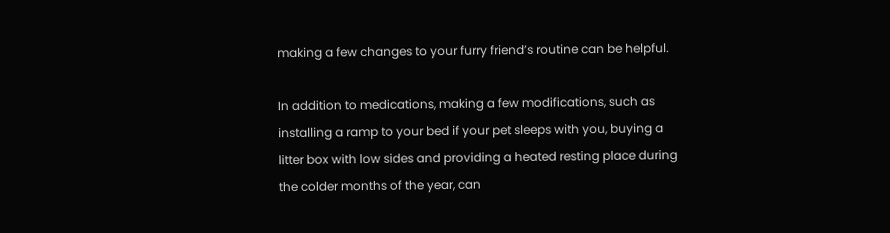making a few changes to your furry friend’s routine can be helpful.

In addition to medications, making a few modifications, such as installing a ramp to your bed if your pet sleeps with you, buying a litter box with low sides and providing a heated resting place during the colder months of the year, can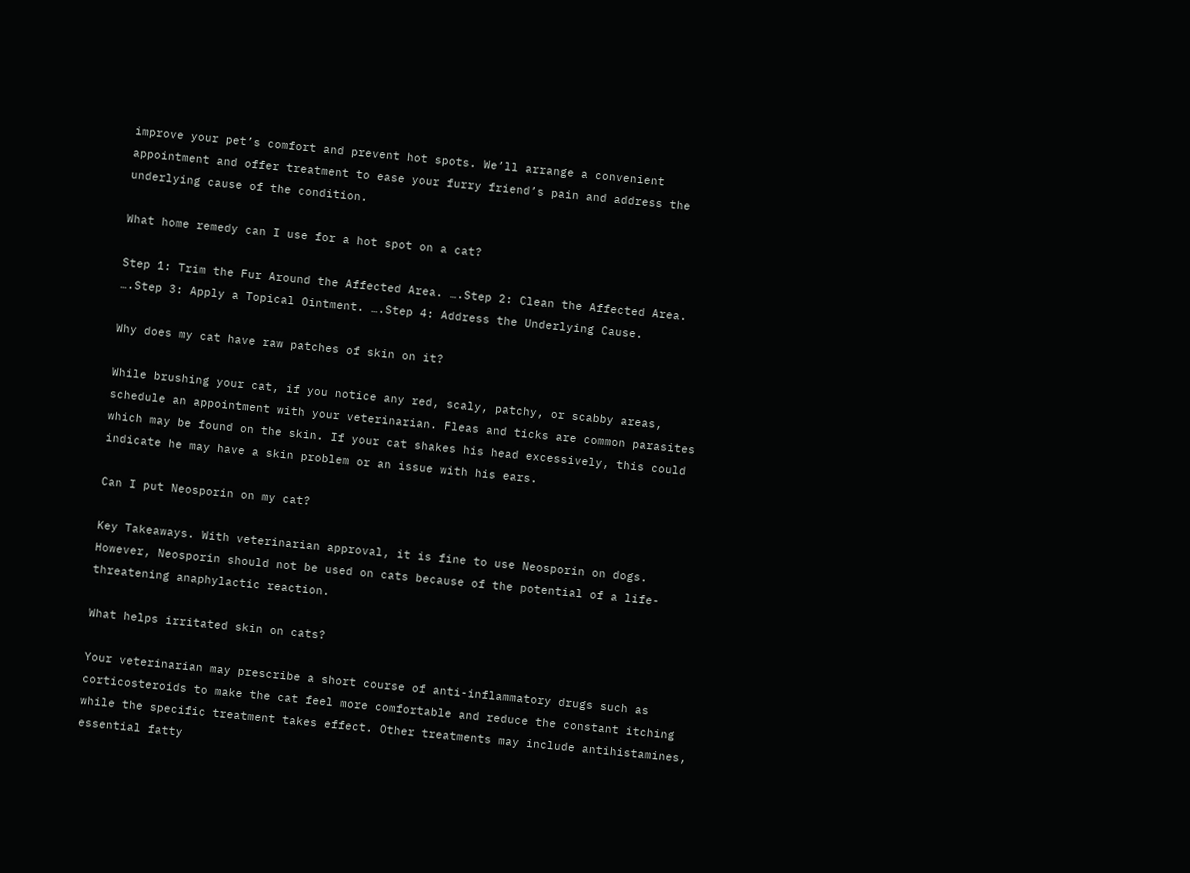improve your pet’s comfort and prevent hot spots. We’ll arrange a convenient appointment and offer treatment to ease your furry friend’s pain and address the underlying cause of the condition.

What home remedy can I use for a hot spot on a cat?

Step 1: Trim the Fur Around the Affected Area. ….Step 2: Clean the Affected Area. ….Step 3: Apply a Topical Ointment. ….Step 4: Address the Underlying Cause.

Why does my cat have raw patches of skin on it?

While brushing your cat, if you notice any red, scaly, patchy, or scabby areas, schedule an appointment with your veterinarian. Fleas and ticks are common parasites which may be found on the skin. If your cat shakes his head excessively, this could indicate he may have a skin problem or an issue with his ears.

Can I put Neosporin on my cat?

Key Takeaways. With veterinarian approval, it is fine to use Neosporin on dogs. However, Neosporin should not be used on cats because of the potential of a life-threatening anaphylactic reaction.

What helps irritated skin on cats?

Your veterinarian may prescribe a short course of anti-inflammatory drugs such as corticosteroids to make the cat feel more comfortable and reduce the constant itching while the specific treatment takes effect. Other treatments may include antihistamines, essential fatty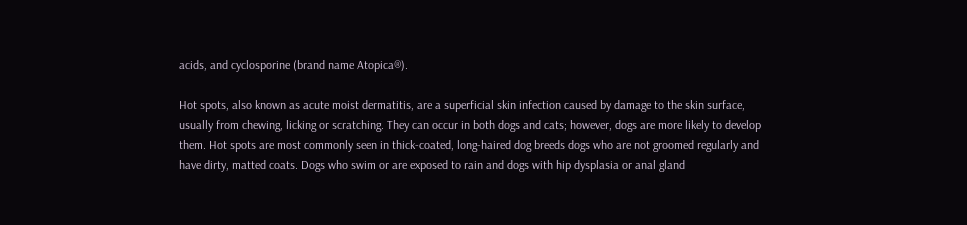acids, and cyclosporine (brand name Atopica®).

Hot spots, also known as acute moist dermatitis, are a superficial skin infection caused by damage to the skin surface, usually from chewing, licking or scratching. They can occur in both dogs and cats; however, dogs are more likely to develop them. Hot spots are most commonly seen in thick-coated, long-haired dog breeds dogs who are not groomed regularly and have dirty, matted coats. Dogs who swim or are exposed to rain and dogs with hip dysplasia or anal gland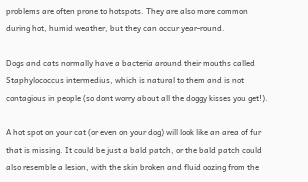problems are often prone to hotspots. They are also more common during hot, humid weather, but they can occur year-round.

Dogs and cats normally have a bacteria around their mouths called Staphylococcus intermedius, which is natural to them and is not contagious in people (so dont worry about all the doggy kisses you get!).

A hot spot on your cat (or even on your dog) will look like an area of fur that is missing. It could be just a bald patch, or the bald patch could also resemble a lesion, with the skin broken and fluid oozing from the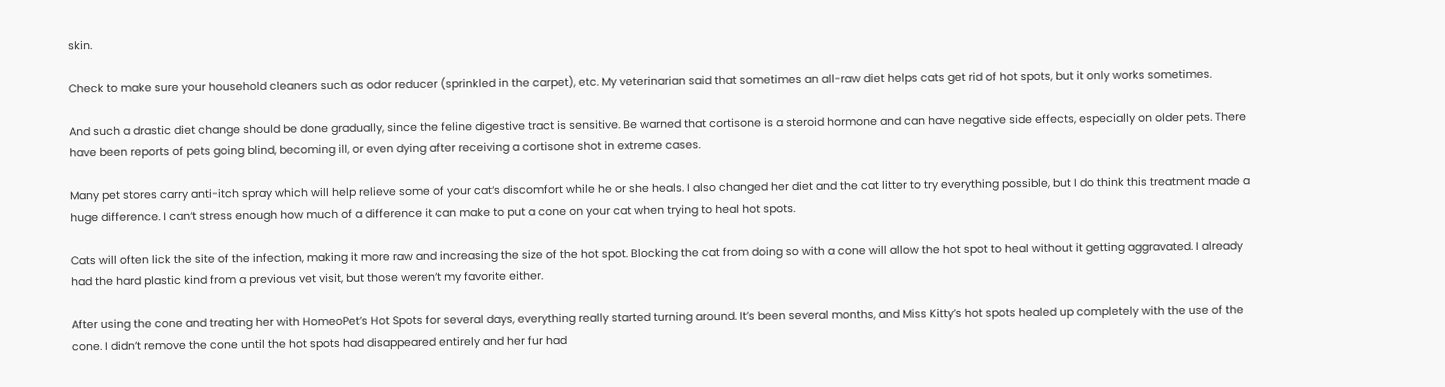skin.

Check to make sure your household cleaners such as odor reducer (sprinkled in the carpet), etc. My veterinarian said that sometimes an all-raw diet helps cats get rid of hot spots, but it only works sometimes.

And such a drastic diet change should be done gradually, since the feline digestive tract is sensitive. Be warned that cortisone is a steroid hormone and can have negative side effects, especially on older pets. There have been reports of pets going blind, becoming ill, or even dying after receiving a cortisone shot in extreme cases.

Many pet stores carry anti-itch spray which will help relieve some of your cat‘s discomfort while he or she heals. I also changed her diet and the cat litter to try everything possible, but I do think this treatment made a huge difference. I can‘t stress enough how much of a difference it can make to put a cone on your cat when trying to heal hot spots.

Cats will often lick the site of the infection, making it more raw and increasing the size of the hot spot. Blocking the cat from doing so with a cone will allow the hot spot to heal without it getting aggravated. I already had the hard plastic kind from a previous vet visit, but those weren’t my favorite either.

After using the cone and treating her with HomeoPet’s Hot Spots for several days, everything really started turning around. It’s been several months, and Miss Kitty’s hot spots healed up completely with the use of the cone. I didn’t remove the cone until the hot spots had disappeared entirely and her fur had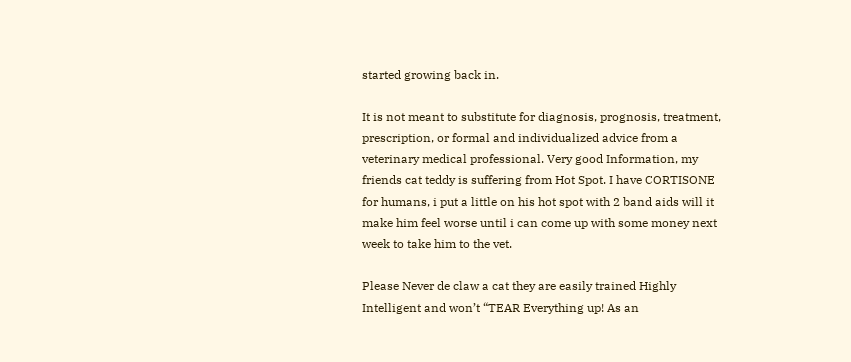started growing back in.

It is not meant to substitute for diagnosis, prognosis, treatment, prescription, or formal and individualized advice from a veterinary medical professional. Very good Information, my friends cat teddy is suffering from Hot Spot. I have CORTISONE for humans, i put a little on his hot spot with 2 band aids will it make him feel worse until i can come up with some money next week to take him to the vet.

Please Never de claw a cat they are easily trained Highly Intelligent and won’t “TEAR Everything up! As an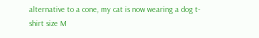alternative to a cone, my cat is now wearing a dog t-shirt size M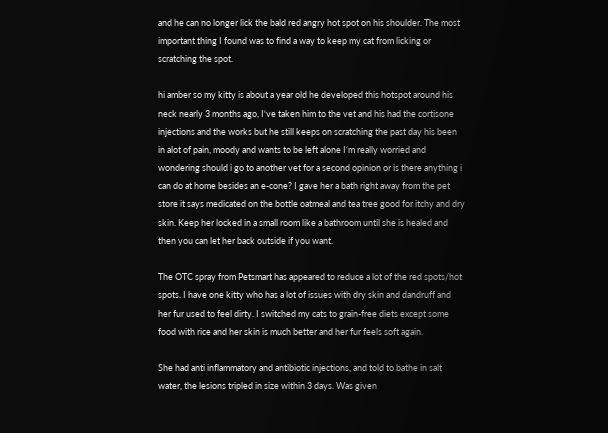and he can no longer lick the bald red angry hot spot on his shoulder. The most important thing I found was to find a way to keep my cat from licking or scratching the spot.

hi amber so my kitty is about a year old he developed this hotspot around his neck nearly 3 months ago, I‘ve taken him to the vet and his had the cortisone injections and the works but he still keeps on scratching the past day his been in alot of pain, moody and wants to be left alone I‘m really worried and wondering should i go to another vet for a second opinion or is there anything i can do at home besides an e-cone? I gave her a bath right away from the pet store it says medicated on the bottle oatmeal and tea tree good for itchy and dry skin. Keep her locked in a small room like a bathroom until she is healed and then you can let her back outside if you want.

The OTC spray from Petsmart has appeared to reduce a lot of the red spots/hot spots. I have one kitty who has a lot of issues with dry skin and dandruff and her fur used to feel dirty. I switched my cats to grain-free diets except some food with rice and her skin is much better and her fur feels soft again.

She had anti inflammatory and antibiotic injections, and told to bathe in salt water, the lesions tripled in size within 3 days. Was given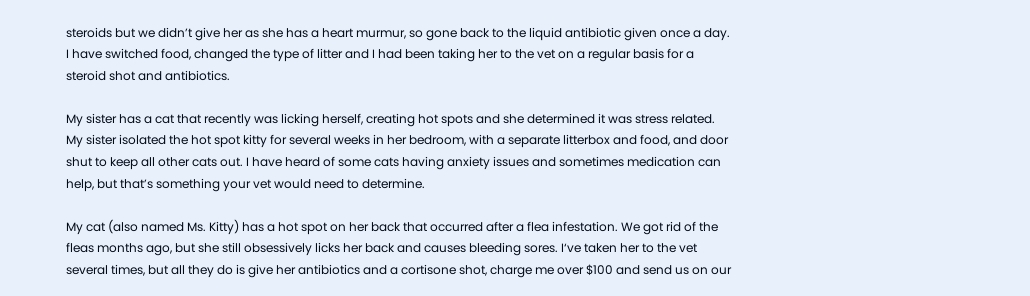steroids but we didn’t give her as she has a heart murmur, so gone back to the liquid antibiotic given once a day. I have switched food, changed the type of litter and I had been taking her to the vet on a regular basis for a steroid shot and antibiotics.

My sister has a cat that recently was licking herself, creating hot spots and she determined it was stress related. My sister isolated the hot spot kitty for several weeks in her bedroom, with a separate litterbox and food, and door shut to keep all other cats out. I have heard of some cats having anxiety issues and sometimes medication can help, but that’s something your vet would need to determine.

My cat (also named Ms. Kitty) has a hot spot on her back that occurred after a flea infestation. We got rid of the fleas months ago, but she still obsessively licks her back and causes bleeding sores. I‘ve taken her to the vet several times, but all they do is give her antibiotics and a cortisone shot, charge me over $100 and send us on our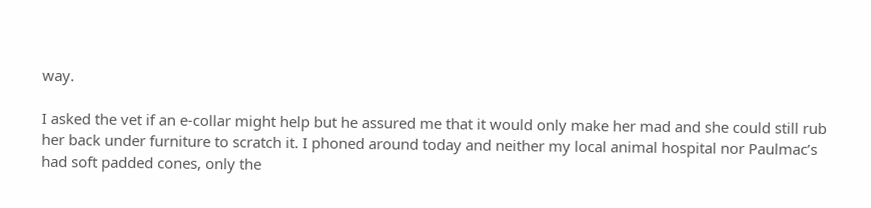way.

I asked the vet if an e-collar might help but he assured me that it would only make her mad and she could still rub her back under furniture to scratch it. I phoned around today and neither my local animal hospital nor Paulmac’s had soft padded cones, only the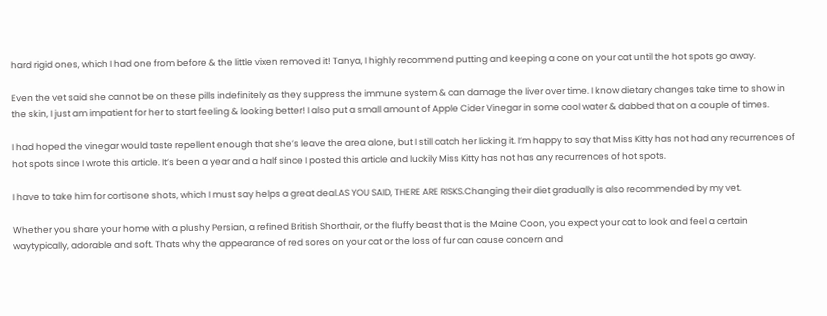hard rigid ones, which I had one from before & the little vixen removed it! Tanya, I highly recommend putting and keeping a cone on your cat until the hot spots go away.

Even the vet said she cannot be on these pills indefinitely as they suppress the immune system & can damage the liver over time. I know dietary changes take time to show in the skin, I just am impatient for her to start feeling & looking better! I also put a small amount of Apple Cider Vinegar in some cool water & dabbed that on a couple of times.

I had hoped the vinegar would taste repellent enough that she’s leave the area alone, but I still catch her licking it. I‘m happy to say that Miss Kitty has not had any recurrences of hot spots since I wrote this article. It’s been a year and a half since I posted this article and luckily Miss Kitty has not has any recurrences of hot spots.

I have to take him for cortisone shots, which I must say helps a great deal.AS YOU SAID, THERE ARE RISKS.Changing their diet gradually is also recommended by my vet.

Whether you share your home with a plushy Persian, a refined British Shorthair, or the fluffy beast that is the Maine Coon, you expect your cat to look and feel a certain waytypically, adorable and soft. Thats why the appearance of red sores on your cat or the loss of fur can cause concern and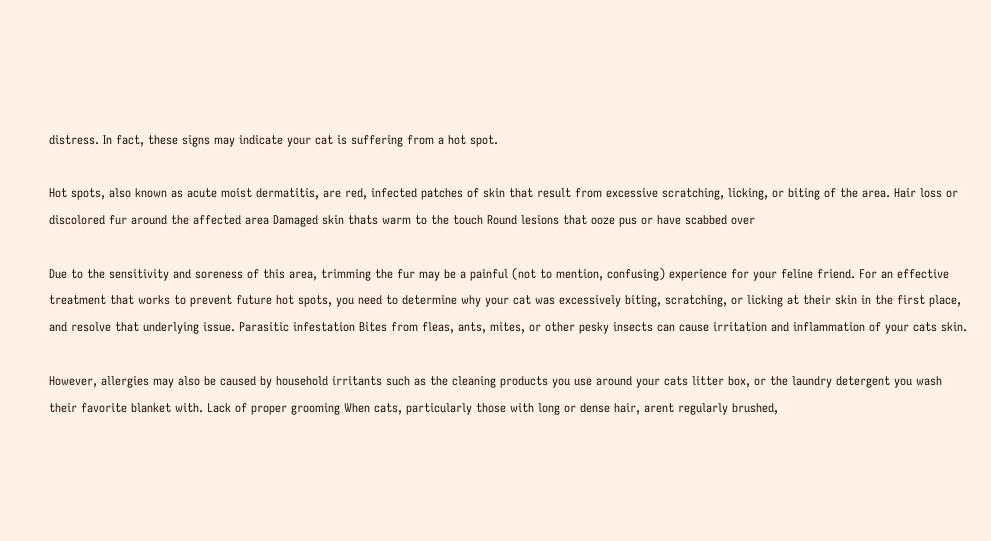distress. In fact, these signs may indicate your cat is suffering from a hot spot.

Hot spots, also known as acute moist dermatitis, are red, infected patches of skin that result from excessive scratching, licking, or biting of the area. Hair loss or discolored fur around the affected area Damaged skin thats warm to the touch Round lesions that ooze pus or have scabbed over

Due to the sensitivity and soreness of this area, trimming the fur may be a painful (not to mention, confusing) experience for your feline friend. For an effective treatment that works to prevent future hot spots, you need to determine why your cat was excessively biting, scratching, or licking at their skin in the first place, and resolve that underlying issue. Parasitic infestation Bites from fleas, ants, mites, or other pesky insects can cause irritation and inflammation of your cats skin.

However, allergies may also be caused by household irritants such as the cleaning products you use around your cats litter box, or the laundry detergent you wash their favorite blanket with. Lack of proper grooming When cats, particularly those with long or dense hair, arent regularly brushed,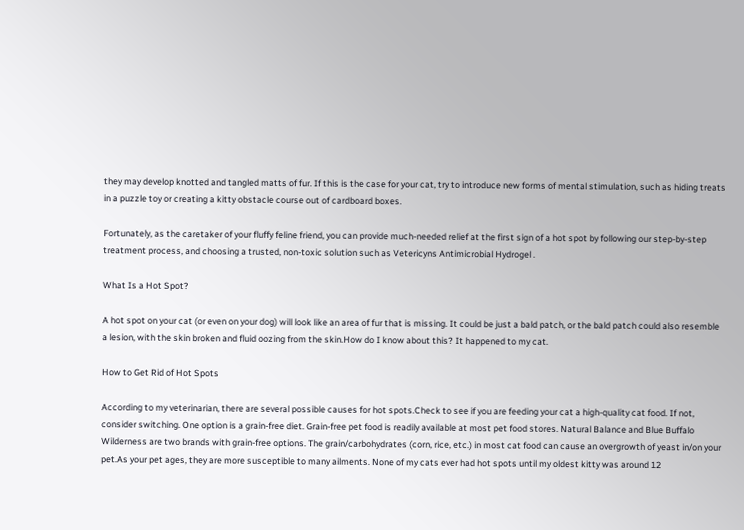they may develop knotted and tangled matts of fur. If this is the case for your cat, try to introduce new forms of mental stimulation, such as hiding treats in a puzzle toy or creating a kitty obstacle course out of cardboard boxes.

Fortunately, as the caretaker of your fluffy feline friend, you can provide much-needed relief at the first sign of a hot spot by following our step-by-step treatment process, and choosing a trusted, non-toxic solution such as Vetericyns Antimicrobial Hydrogel .

What Is a Hot Spot?

A hot spot on your cat (or even on your dog) will look like an area of fur that is missing. It could be just a bald patch, or the bald patch could also resemble a lesion, with the skin broken and fluid oozing from the skin.How do I know about this? It happened to my cat.

How to Get Rid of Hot Spots

According to my veterinarian, there are several possible causes for hot spots.Check to see if you are feeding your cat a high-quality cat food. If not, consider switching. One option is a grain-free diet. Grain-free pet food is readily available at most pet food stores. Natural Balance and Blue Buffalo Wilderness are two brands with grain-free options. The grain/carbohydrates (corn, rice, etc.) in most cat food can cause an overgrowth of yeast in/on your pet.As your pet ages, they are more susceptible to many ailments. None of my cats ever had hot spots until my oldest kitty was around 12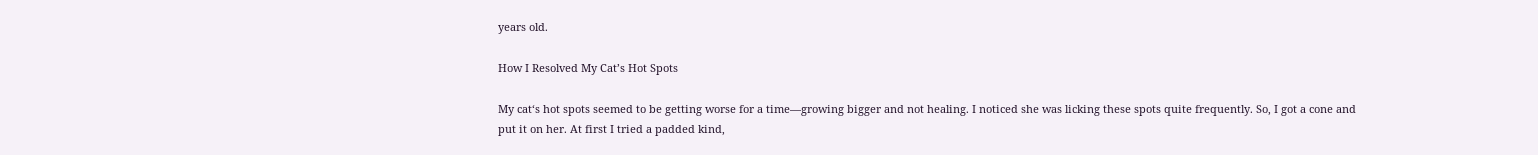years old.

How I Resolved My Cat’s Hot Spots

My cat‘s hot spots seemed to be getting worse for a time—growing bigger and not healing. I noticed she was licking these spots quite frequently. So, I got a cone and put it on her. At first I tried a padded kind,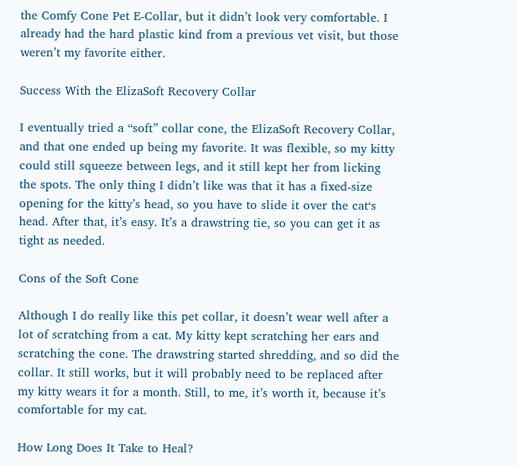the Comfy Cone Pet E-Collar, but it didn’t look very comfortable. I already had the hard plastic kind from a previous vet visit, but those weren’t my favorite either.

Success With the ElizaSoft Recovery Collar

I eventually tried a “soft” collar cone, the ElizaSoft Recovery Collar, and that one ended up being my favorite. It was flexible, so my kitty could still squeeze between legs, and it still kept her from licking the spots. The only thing I didn’t like was that it has a fixed-size opening for the kitty’s head, so you have to slide it over the cat‘s head. After that, it’s easy. It’s a drawstring tie, so you can get it as tight as needed.

Cons of the Soft Cone

Although I do really like this pet collar, it doesn’t wear well after a lot of scratching from a cat. My kitty kept scratching her ears and scratching the cone. The drawstring started shredding, and so did the collar. It still works, but it will probably need to be replaced after my kitty wears it for a month. Still, to me, it’s worth it, because it’s comfortable for my cat.

How Long Does It Take to Heal?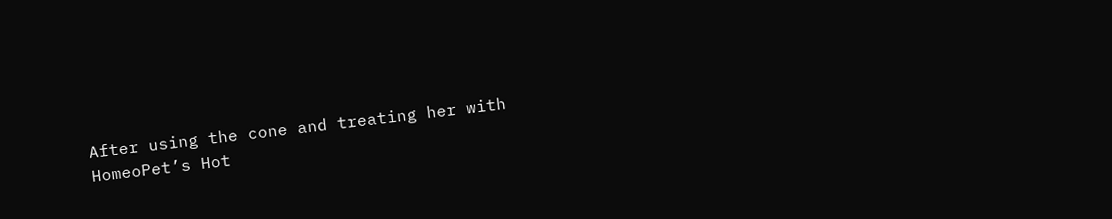After using the cone and treating her with HomeoPet’s Hot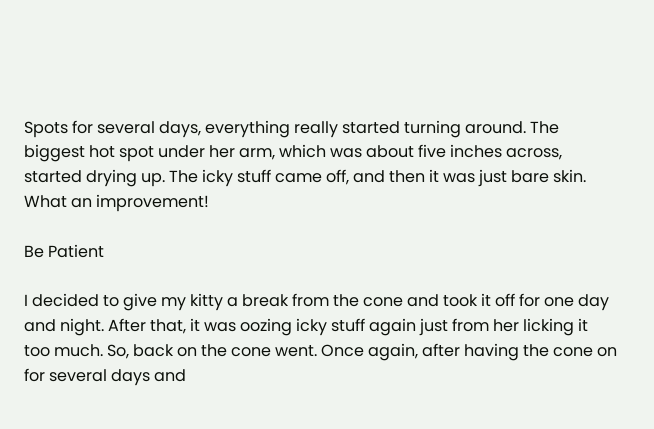Spots for several days, everything really started turning around. The biggest hot spot under her arm, which was about five inches across, started drying up. The icky stuff came off, and then it was just bare skin. What an improvement!

Be Patient

I decided to give my kitty a break from the cone and took it off for one day and night. After that, it was oozing icky stuff again just from her licking it too much. So, back on the cone went. Once again, after having the cone on for several days and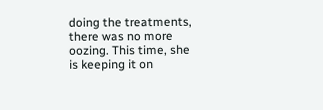doing the treatments, there was no more oozing. This time, she is keeping it on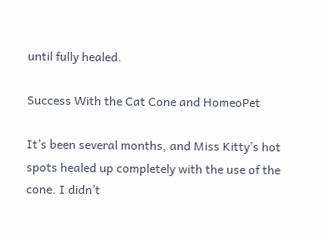until fully healed.

Success With the Cat Cone and HomeoPet

It’s been several months, and Miss Kitty’s hot spots healed up completely with the use of the cone. I didn’t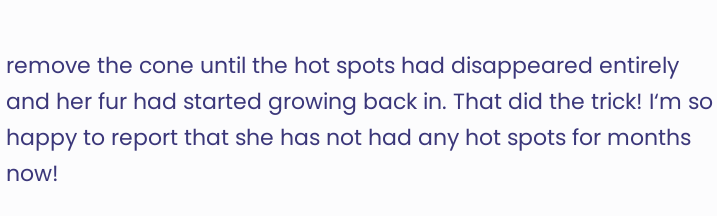remove the cone until the hot spots had disappeared entirely and her fur had started growing back in. That did the trick! I‘m so happy to report that she has not had any hot spots for months now!